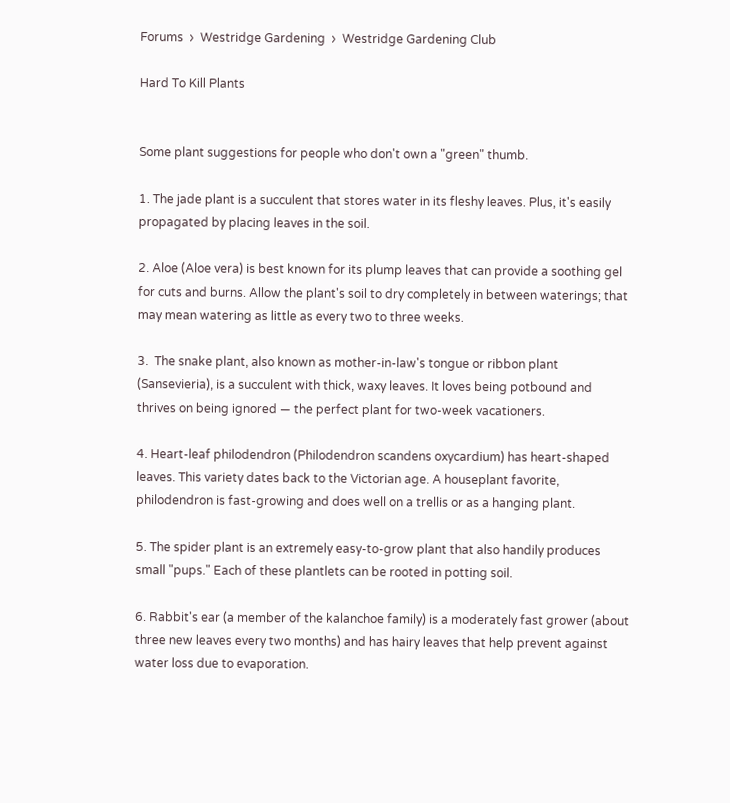Forums  ›  Westridge Gardening  ›  Westridge Gardening Club

Hard To Kill Plants


Some plant suggestions for people who don't own a "green" thumb.

1. The jade plant is a succulent that stores water in its fleshy leaves. Plus, it's easily propagated by placing leaves in the soil.

2. Aloe (Aloe vera) is best known for its plump leaves that can provide a soothing gel for cuts and burns. Allow the plant's soil to dry completely in between waterings; that may mean watering as little as every two to three weeks.

3.  The snake plant, also known as mother-in-law's tongue or ribbon plant (Sansevieria), is a succulent with thick, waxy leaves. It loves being potbound and thrives on being ignored — the perfect plant for two-week vacationers.

4. Heart-leaf philodendron (Philodendron scandens oxycardium) has heart-shaped leaves. This variety dates back to the Victorian age. A houseplant favorite, philodendron is fast-growing and does well on a trellis or as a hanging plant.

5. The spider plant is an extremely easy-to-grow plant that also handily produces small "pups." Each of these plantlets can be rooted in potting soil.

6. Rabbit's ear (a member of the kalanchoe family) is a moderately fast grower (about three new leaves every two months) and has hairy leaves that help prevent against water loss due to evaporation.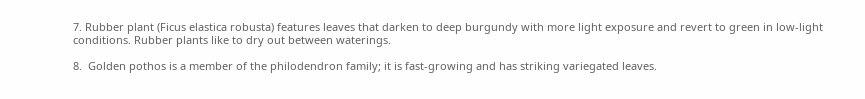7. Rubber plant (Ficus elastica robusta) features leaves that darken to deep burgundy with more light exposure and revert to green in low-light conditions. Rubber plants like to dry out between waterings.

8.  Golden pothos is a member of the philodendron family; it is fast-growing and has striking variegated leaves.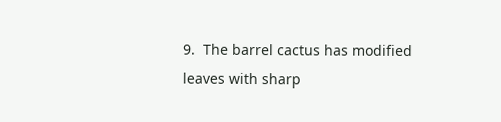9.  The barrel cactus has modified leaves with sharp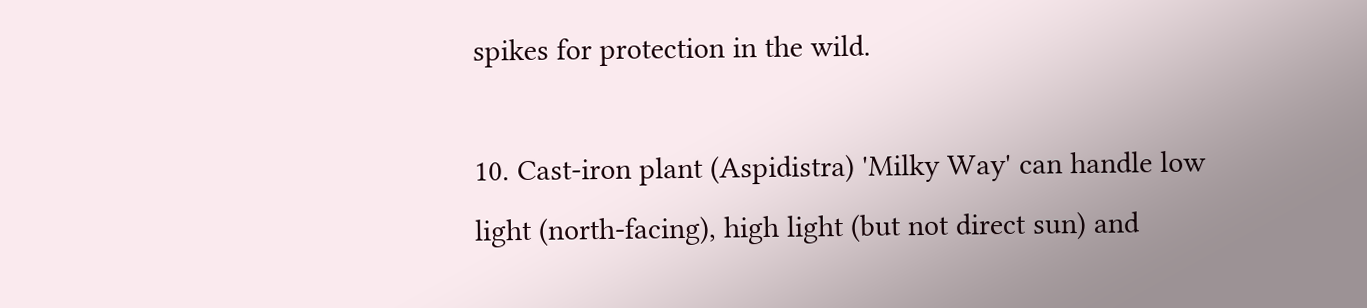spikes for protection in the wild.

10. Cast-iron plant (Aspidistra) 'Milky Way' can handle low light (north-facing), high light (but not direct sun) and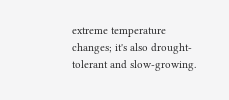extreme temperature changes; it's also drought-tolerant and slow-growing.